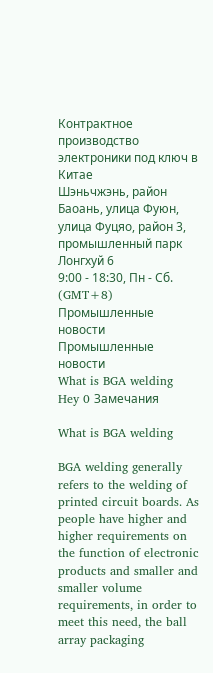Контрактное производство электроники под ключ в Китае
Шэньчжэнь, район Баоань, улица Фуюн, улица Фуцяо, район 3, промышленный парк Лонгхуй 6
9:00 - 18:30, Пн - Сб. (GMT+8)
Промышленные новости
Промышленные новости
What is BGA welding
Hey 0 Замечания

What is BGA welding

BGA welding generally refers to the welding of printed circuit boards. As people have higher and higher requirements on the function of electronic products and smaller and smaller volume requirements, in order to meet this need, the ball array packaging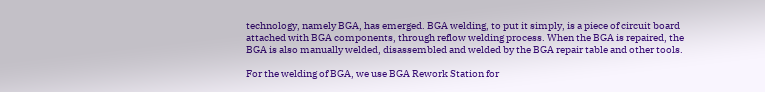technology, namely BGA, has emerged. BGA welding, to put it simply, is a piece of circuit board attached with BGA components, through reflow welding process. When the BGA is repaired, the BGA is also manually welded, disassembled and welded by the BGA repair table and other tools.

For the welding of BGA, we use BGA Rework Station for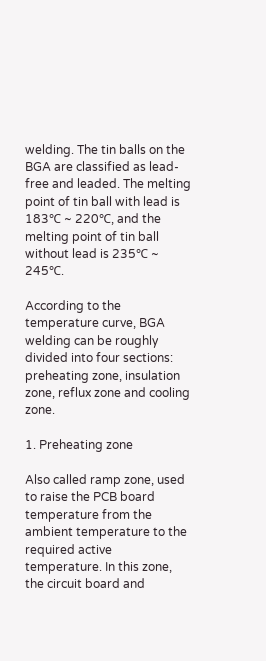welding. The tin balls on the BGA are classified as lead-free and leaded. The melting point of tin ball with lead is 183℃ ~ 220℃, and the melting point of tin ball without lead is 235℃ ~ 245℃.

According to the temperature curve, BGA welding can be roughly divided into four sections: preheating zone, insulation zone, reflux zone and cooling zone.

1. Preheating zone

Also called ramp zone, used to raise the PCB board temperature from the ambient temperature to the required active temperature. In this zone, the circuit board and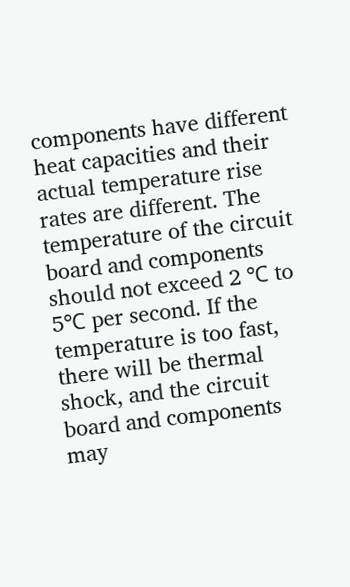components have different heat capacities and their actual temperature rise rates are different. The temperature of the circuit board and components should not exceed 2 ℃ to 5℃ per second. If the temperature is too fast, there will be thermal shock, and the circuit board and components may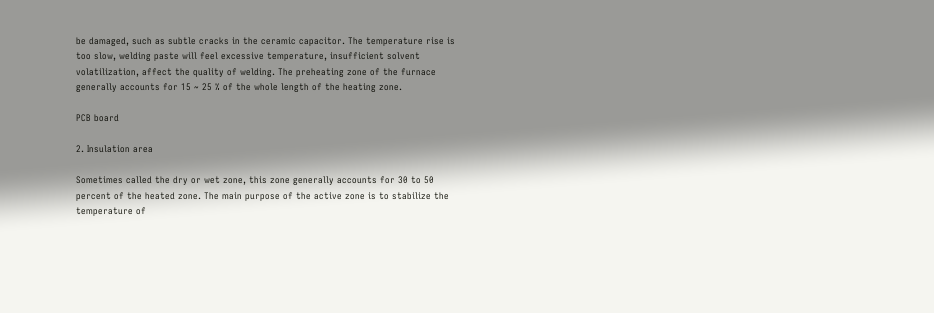be damaged, such as subtle cracks in the ceramic capacitor. The temperature rise is too slow, welding paste will feel excessive temperature, insufficient solvent volatilization, affect the quality of welding. The preheating zone of the furnace generally accounts for 15 ~ 25 % of the whole length of the heating zone.

PCB board

2. Insulation area

Sometimes called the dry or wet zone, this zone generally accounts for 30 to 50 percent of the heated zone. The main purpose of the active zone is to stabilize the temperature of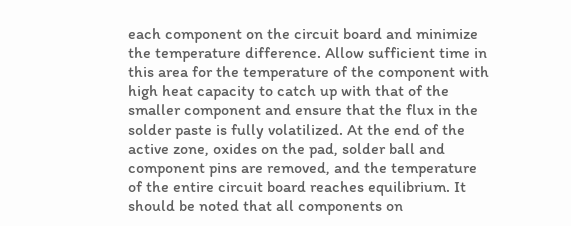each component on the circuit board and minimize the temperature difference. Allow sufficient time in this area for the temperature of the component with high heat capacity to catch up with that of the smaller component and ensure that the flux in the solder paste is fully volatilized. At the end of the active zone, oxides on the pad, solder ball and component pins are removed, and the temperature of the entire circuit board reaches equilibrium. It should be noted that all components on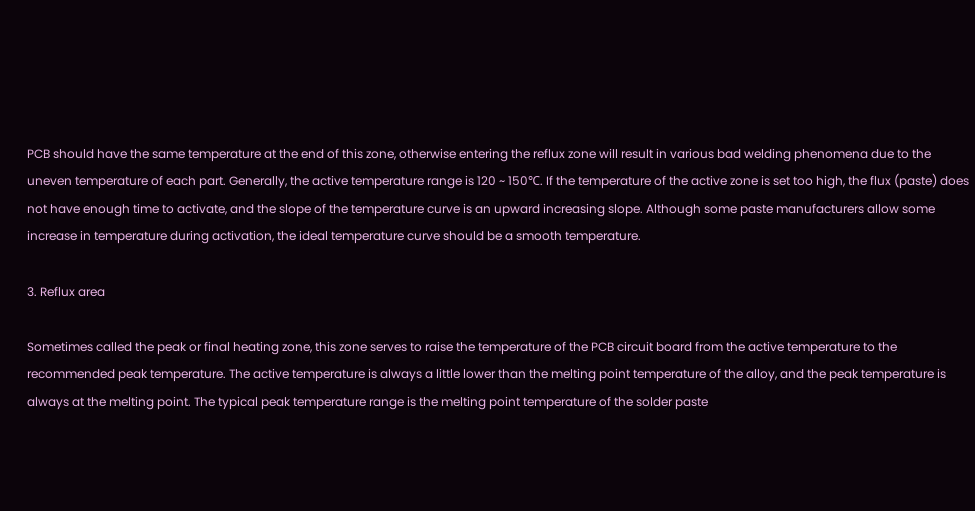PCB should have the same temperature at the end of this zone, otherwise entering the reflux zone will result in various bad welding phenomena due to the uneven temperature of each part. Generally, the active temperature range is 120 ~ 150℃. If the temperature of the active zone is set too high, the flux (paste) does not have enough time to activate, and the slope of the temperature curve is an upward increasing slope. Although some paste manufacturers allow some increase in temperature during activation, the ideal temperature curve should be a smooth temperature.

3. Reflux area

Sometimes called the peak or final heating zone, this zone serves to raise the temperature of the PCB circuit board from the active temperature to the recommended peak temperature. The active temperature is always a little lower than the melting point temperature of the alloy, and the peak temperature is always at the melting point. The typical peak temperature range is the melting point temperature of the solder paste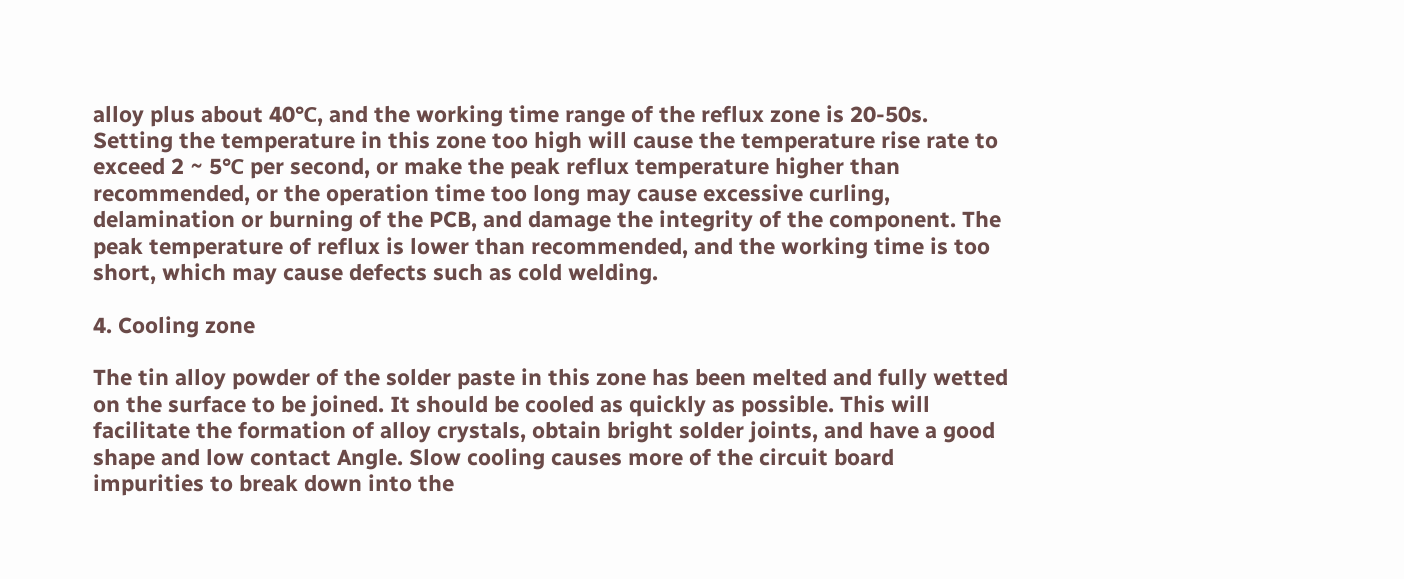alloy plus about 40℃, and the working time range of the reflux zone is 20-50s. Setting the temperature in this zone too high will cause the temperature rise rate to exceed 2 ~ 5℃ per second, or make the peak reflux temperature higher than recommended, or the operation time too long may cause excessive curling, delamination or burning of the PCB, and damage the integrity of the component. The peak temperature of reflux is lower than recommended, and the working time is too short, which may cause defects such as cold welding.

4. Cooling zone

The tin alloy powder of the solder paste in this zone has been melted and fully wetted on the surface to be joined. It should be cooled as quickly as possible. This will facilitate the formation of alloy crystals, obtain bright solder joints, and have a good shape and low contact Angle. Slow cooling causes more of the circuit board impurities to break down into the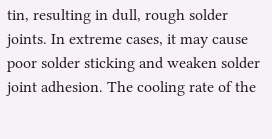tin, resulting in dull, rough solder joints. In extreme cases, it may cause poor solder sticking and weaken solder joint adhesion. The cooling rate of the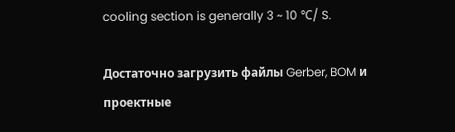cooling section is generally 3 ~ 10 ℃/ S.

Достаточно загрузить файлы Gerber, BOM и проектные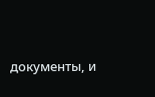документы, и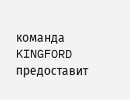команда KINGFORD предоставит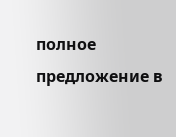полное предложение в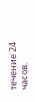течение 24 часов.